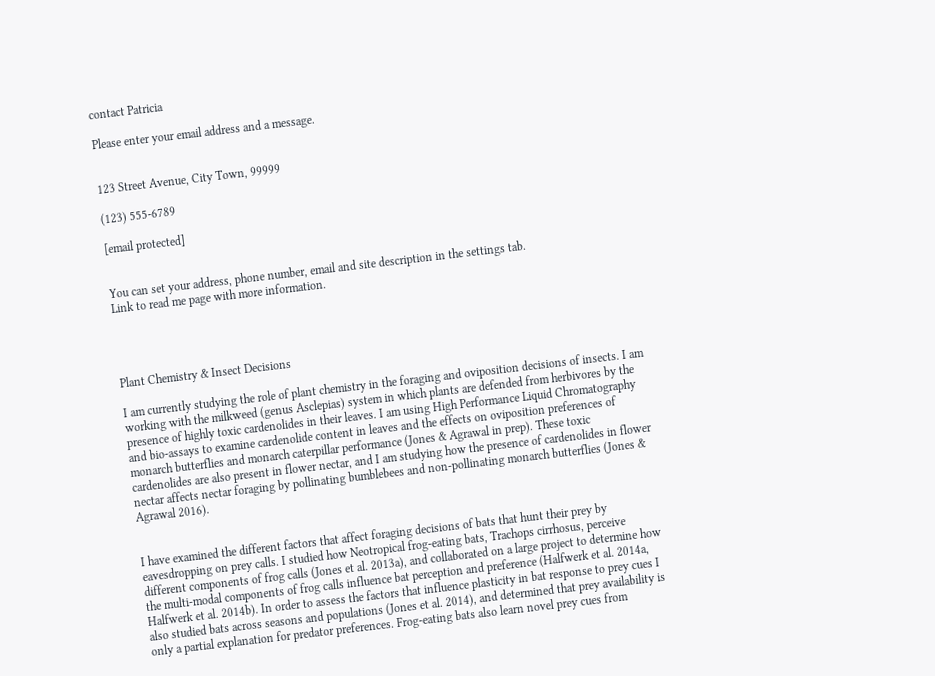contact Patricia

Please enter your email address and a message.


123 Street Avenue, City Town, 99999

(123) 555-6789

[email protected]


You can set your address, phone number, email and site description in the settings tab.
Link to read me page with more information.




Plant Chemistry & Insect Decisions

I am currently studying the role of plant chemistry in the foraging and oviposition decisions of insects. I am working with the milkweed (genus Asclepias) system in which plants are defended from herbivores by the presence of highly toxic cardenolides in their leaves. I am using High Performance Liquid Chromatography and bio-assays to examine cardenolide content in leaves and the effects on oviposition preferences of monarch butterflies and monarch caterpillar performance (Jones & Agrawal in prep). These toxic cardenolides are also present in flower nectar, and I am studying how the presence of cardenolides in flower nectar affects nectar foraging by pollinating bumblebees and non-pollinating monarch butterflies (Jones & Agrawal 2016).


I have examined the different factors that affect foraging decisions of bats that hunt their prey by eavesdropping on prey calls. I studied how Neotropical frog-eating bats, Trachops cirrhosus, perceive different components of frog calls (Jones et al. 2013a), and collaborated on a large project to determine how the multi-modal components of frog calls influence bat perception and preference (Halfwerk et al. 2014a, Halfwerk et al. 2014b). In order to assess the factors that influence plasticity in bat response to prey cues I also studied bats across seasons and populations (Jones et al. 2014), and determined that prey availability is only a partial explanation for predator preferences. Frog-eating bats also learn novel prey cues from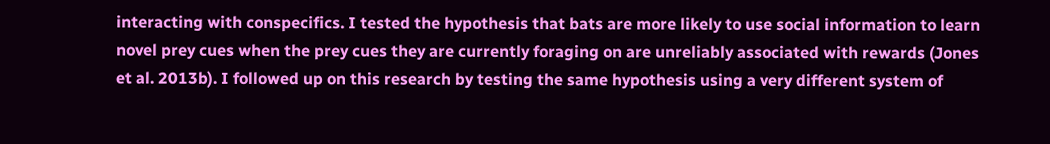interacting with conspecifics. I tested the hypothesis that bats are more likely to use social information to learn novel prey cues when the prey cues they are currently foraging on are unreliably associated with rewards (Jones et al. 2013b). I followed up on this research by testing the same hypothesis using a very different system of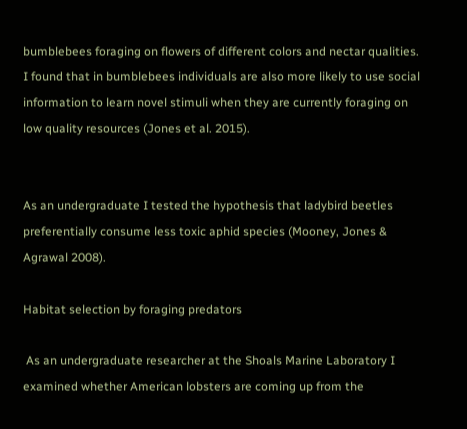bumblebees foraging on flowers of different colors and nectar qualities. I found that in bumblebees individuals are also more likely to use social information to learn novel stimuli when they are currently foraging on low quality resources (Jones et al. 2015).


As an undergraduate I tested the hypothesis that ladybird beetles preferentially consume less toxic aphid species (Mooney, Jones & Agrawal 2008).

Habitat selection by foraging predators

 As an undergraduate researcher at the Shoals Marine Laboratory I examined whether American lobsters are coming up from the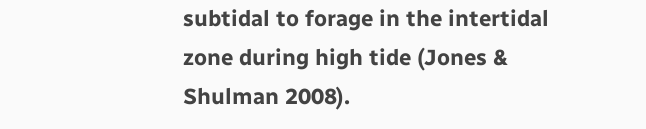subtidal to forage in the intertidal zone during high tide (Jones & Shulman 2008).